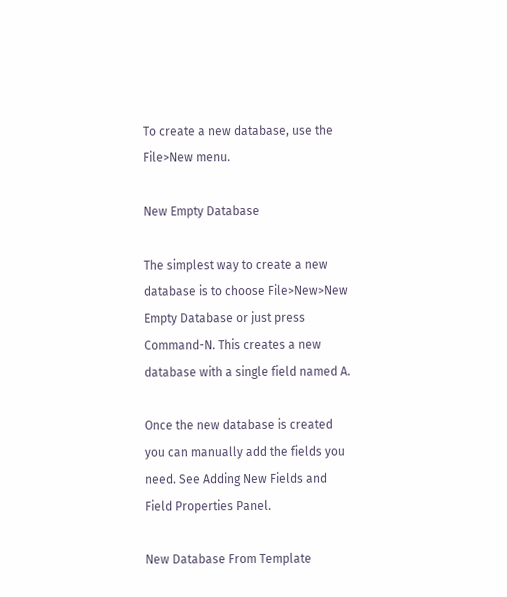To create a new database, use the File>New menu.

New Empty Database

The simplest way to create a new database is to choose File>New>New Empty Database or just press Command-N. This creates a new database with a single field named A.

Once the new database is created you can manually add the fields you need. See Adding New Fields and Field Properties Panel.

New Database From Template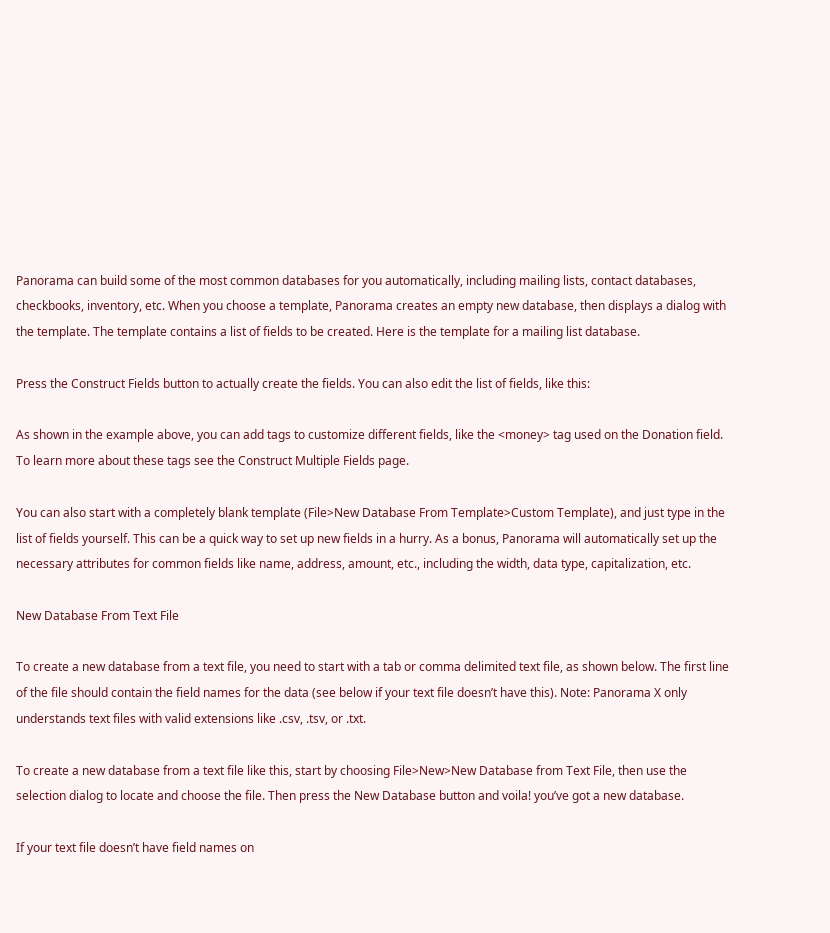Panorama can build some of the most common databases for you automatically, including mailing lists, contact databases, checkbooks, inventory, etc. When you choose a template, Panorama creates an empty new database, then displays a dialog with the template. The template contains a list of fields to be created. Here is the template for a mailing list database.

Press the Construct Fields button to actually create the fields. You can also edit the list of fields, like this:

As shown in the example above, you can add tags to customize different fields, like the <money> tag used on the Donation field. To learn more about these tags see the Construct Multiple Fields page.

You can also start with a completely blank template (File>New Database From Template>Custom Template), and just type in the list of fields yourself. This can be a quick way to set up new fields in a hurry. As a bonus, Panorama will automatically set up the necessary attributes for common fields like name, address, amount, etc., including the width, data type, capitalization, etc.

New Database From Text File

To create a new database from a text file, you need to start with a tab or comma delimited text file, as shown below. The first line of the file should contain the field names for the data (see below if your text file doesn’t have this). Note: Panorama X only understands text files with valid extensions like .csv, .tsv, or .txt.

To create a new database from a text file like this, start by choosing File>New>New Database from Text File, then use the selection dialog to locate and choose the file. Then press the New Database button and voila! you’ve got a new database.

If your text file doesn’t have field names on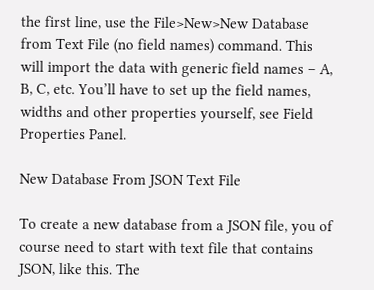the first line, use the File>New>New Database from Text File (no field names) command. This will import the data with generic field names – A, B, C, etc. You’ll have to set up the field names, widths and other properties yourself, see Field Properties Panel.

New Database From JSON Text File

To create a new database from a JSON file, you of course need to start with text file that contains JSON, like this. The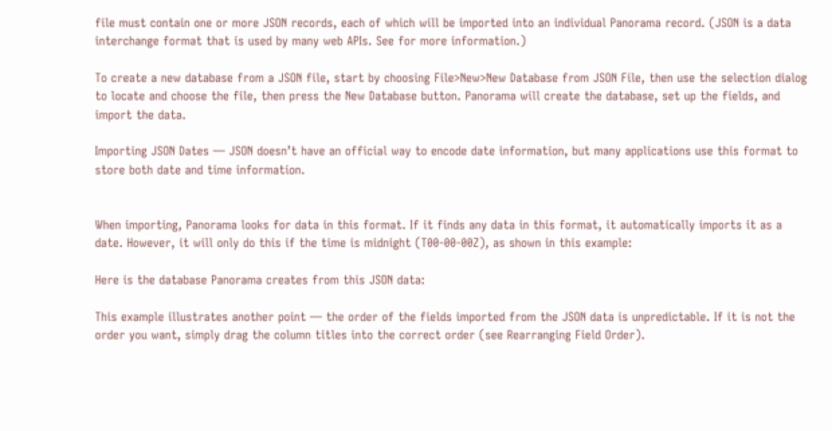file must contain one or more JSON records, each of which will be imported into an individual Panorama record. (JSON is a data interchange format that is used by many web APIs. See for more information.)

To create a new database from a JSON file, start by choosing File>New>New Database from JSON File, then use the selection dialog to locate and choose the file, then press the New Database button. Panorama will create the database, set up the fields, and import the data.

Importing JSON Dates — JSON doesn’t have an official way to encode date information, but many applications use this format to store both date and time information.


When importing, Panorama looks for data in this format. If it finds any data in this format, it automatically imports it as a date. However, it will only do this if the time is midnight (T00-00-00Z), as shown in this example:

Here is the database Panorama creates from this JSON data:

This example illustrates another point — the order of the fields imported from the JSON data is unpredictable. If it is not the order you want, simply drag the column titles into the correct order (see Rearranging Field Order).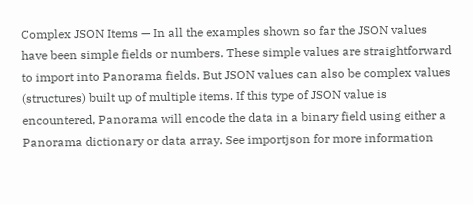Complex JSON Items — In all the examples shown so far the JSON values have been simple fields or numbers. These simple values are straightforward to import into Panorama fields. But JSON values can also be complex values (structures) built up of multiple items. If this type of JSON value is encountered, Panorama will encode the data in a binary field using either a Panorama dictionary or data array. See importjson for more information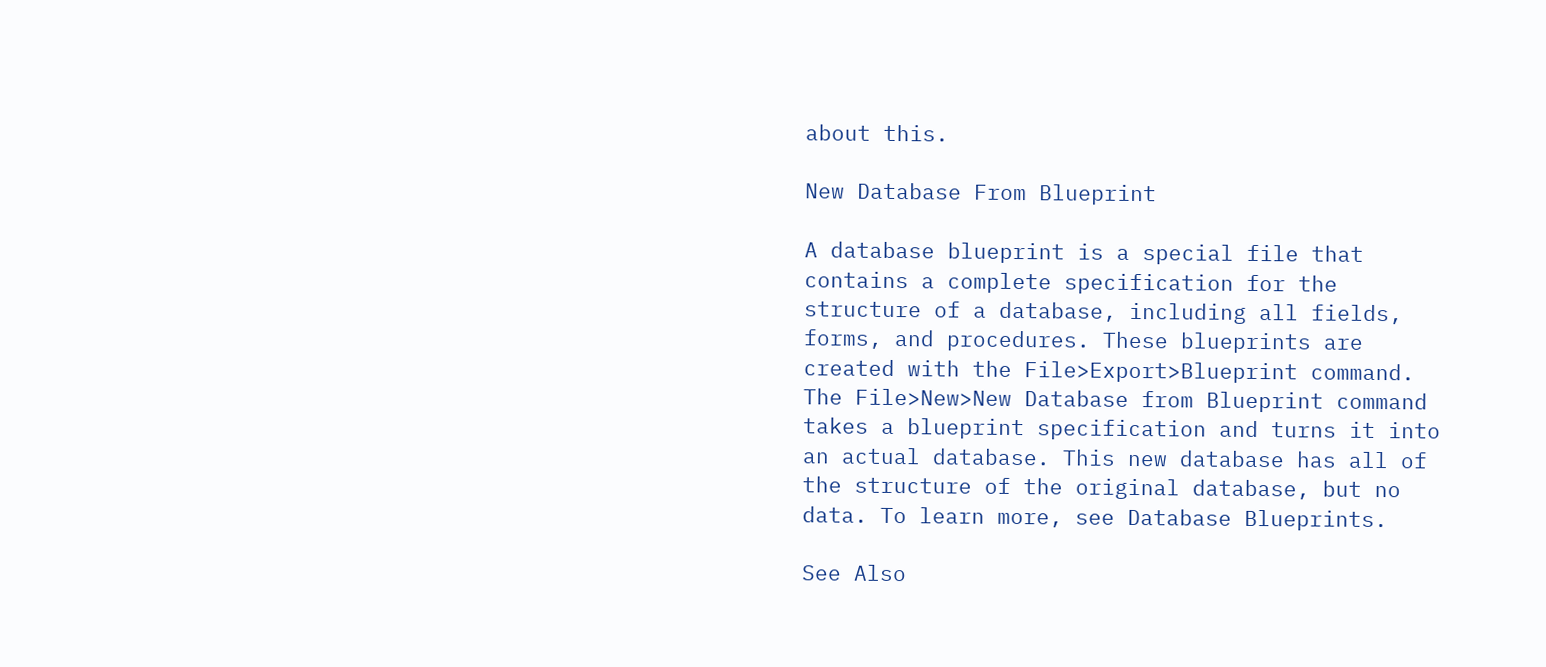about this.

New Database From Blueprint

A database blueprint is a special file that contains a complete specification for the structure of a database, including all fields, forms, and procedures. These blueprints are created with the File>Export>Blueprint command. The File>New>New Database from Blueprint command takes a blueprint specification and turns it into an actual database. This new database has all of the structure of the original database, but no data. To learn more, see Database Blueprints.

See Also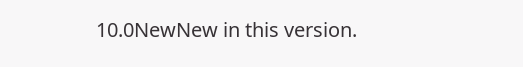10.0NewNew in this version.